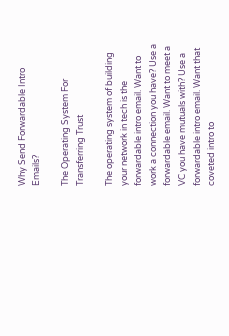Why Send Forwardable Intro Emails?

The Operating System For Transferring Trust

The operating system of building your network in tech is the forwardable intro email. Want to work a connection you have? Use a forwardable email. Want to meet a VC you have mutuals with? Use a forwardable intro email. Want that coveted intro to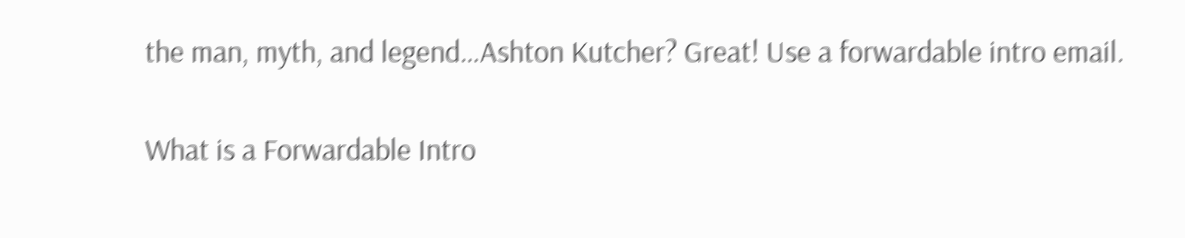the man, myth, and legend…Ashton Kutcher? Great! Use a forwardable intro email.

What is a Forwardable Intro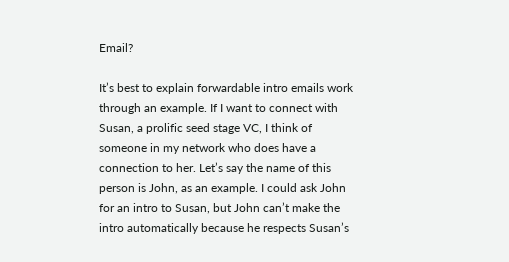Email?

It’s best to explain forwardable intro emails work through an example. If I want to connect with Susan, a prolific seed stage VC, I think of someone in my network who does have a connection to her. Let’s say the name of this person is John, as an example. I could ask John for an intro to Susan, but John can’t make the intro automatically because he respects Susan’s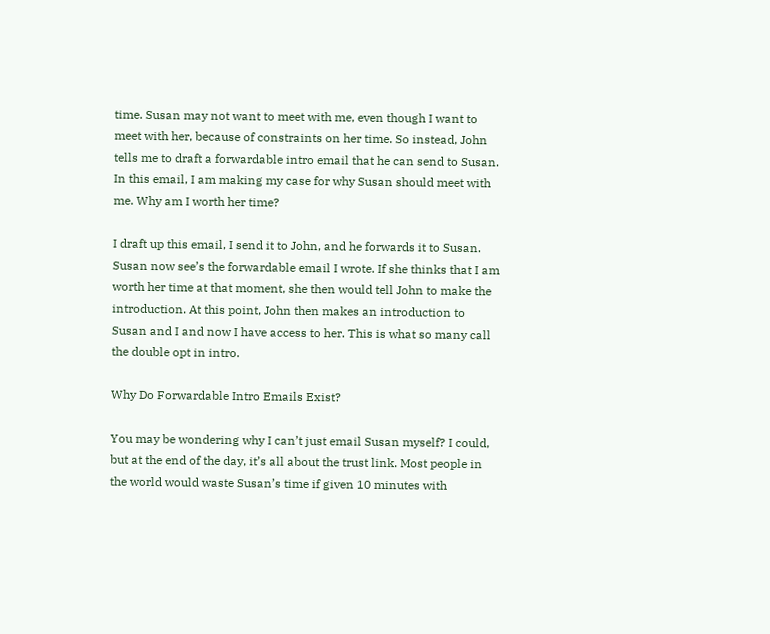time. Susan may not want to meet with me, even though I want to meet with her, because of constraints on her time. So instead, John tells me to draft a forwardable intro email that he can send to Susan. In this email, I am making my case for why Susan should meet with me. Why am I worth her time?

I draft up this email, I send it to John, and he forwards it to Susan. Susan now see’s the forwardable email I wrote. If she thinks that I am worth her time at that moment, she then would tell John to make the introduction. At this point, John then makes an introduction to Susan and I and now I have access to her. This is what so many call the double opt in intro.

Why Do Forwardable Intro Emails Exist?

You may be wondering why I can’t just email Susan myself? I could, but at the end of the day, it’s all about the trust link. Most people in the world would waste Susan’s time if given 10 minutes with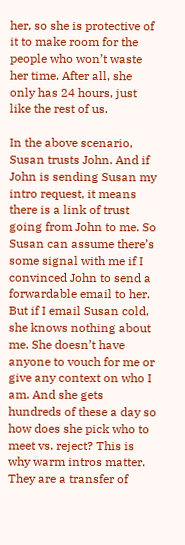her, so she is protective of it to make room for the people who won’t waste her time. After all, she only has 24 hours, just like the rest of us.

In the above scenario, Susan trusts John. And if John is sending Susan my intro request, it means there is a link of trust going from John to me. So Susan can assume there’s some signal with me if I convinced John to send a forwardable email to her. But if I email Susan cold, she knows nothing about me. She doesn’t have anyone to vouch for me or give any context on who I am. And she gets hundreds of these a day so how does she pick who to meet vs. reject? This is why warm intros matter. They are a transfer of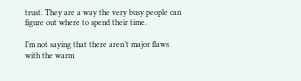trust. They are a way the very busy people can figure out where to spend their time.

I’m not saying that there aren’t major flaws with the warm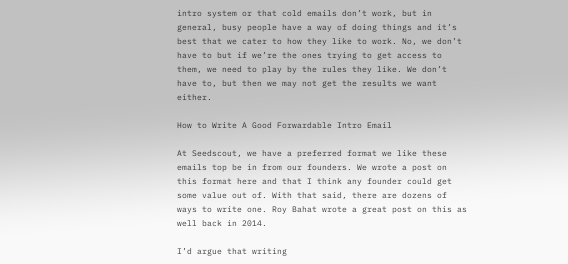intro system or that cold emails don’t work, but in general, busy people have a way of doing things and it’s best that we cater to how they like to work. No, we don’t have to but if we’re the ones trying to get access to them, we need to play by the rules they like. We don’t have to, but then we may not get the results we want either.

How to Write A Good Forwardable Intro Email

At Seedscout, we have a preferred format we like these emails top be in from our founders. We wrote a post on this format here and that I think any founder could get some value out of. With that said, there are dozens of ways to write one. Roy Bahat wrote a great post on this as well back in 2014.

I’d argue that writing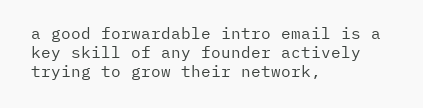a good forwardable intro email is a key skill of any founder actively trying to grow their network,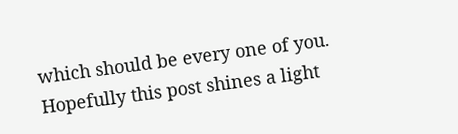which should be every one of you. Hopefully this post shines a light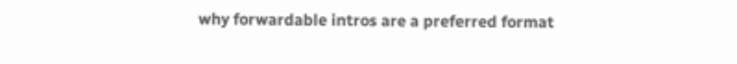why forwardable intros are a preferred format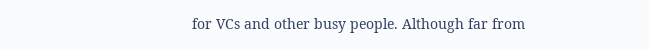for VCs and other busy people. Although far from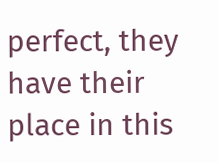perfect, they have their place in this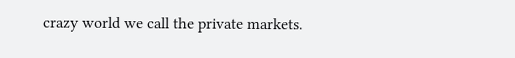crazy world we call the private markets.